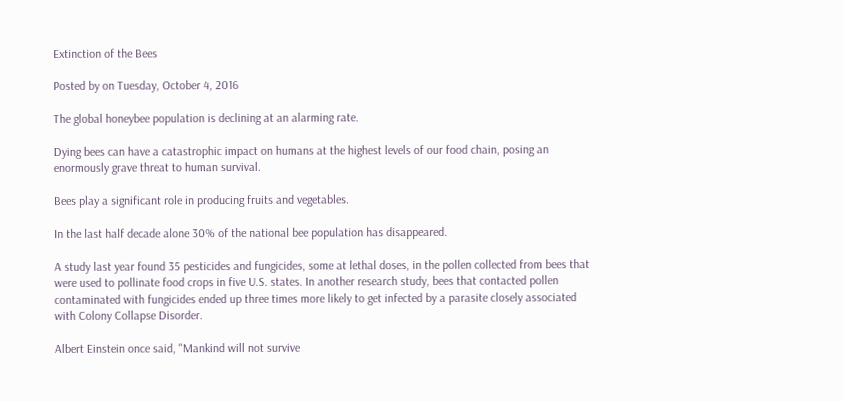Extinction of the Bees

Posted by on Tuesday, October 4, 2016

The global honeybee population is declining at an alarming rate.

Dying bees can have a catastrophic impact on humans at the highest levels of our food chain, posing an enormously grave threat to human survival.

Bees play a significant role in producing fruits and vegetables.

In the last half decade alone 30% of the national bee population has disappeared.

A study last year found 35 pesticides and fungicides, some at lethal doses, in the pollen collected from bees that were used to pollinate food crops in five U.S. states. In another research study, bees that contacted pollen contaminated with fungicides ended up three times more likely to get infected by a parasite closely associated with Colony Collapse Disorder.

Albert Einstein once said, "Mankind will not survive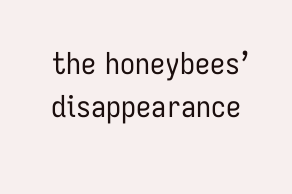the honeybees’ disappearance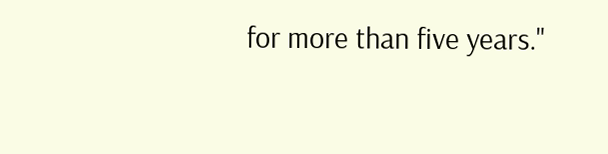for more than five years."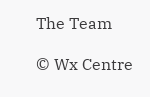The Team

© Wx Centre